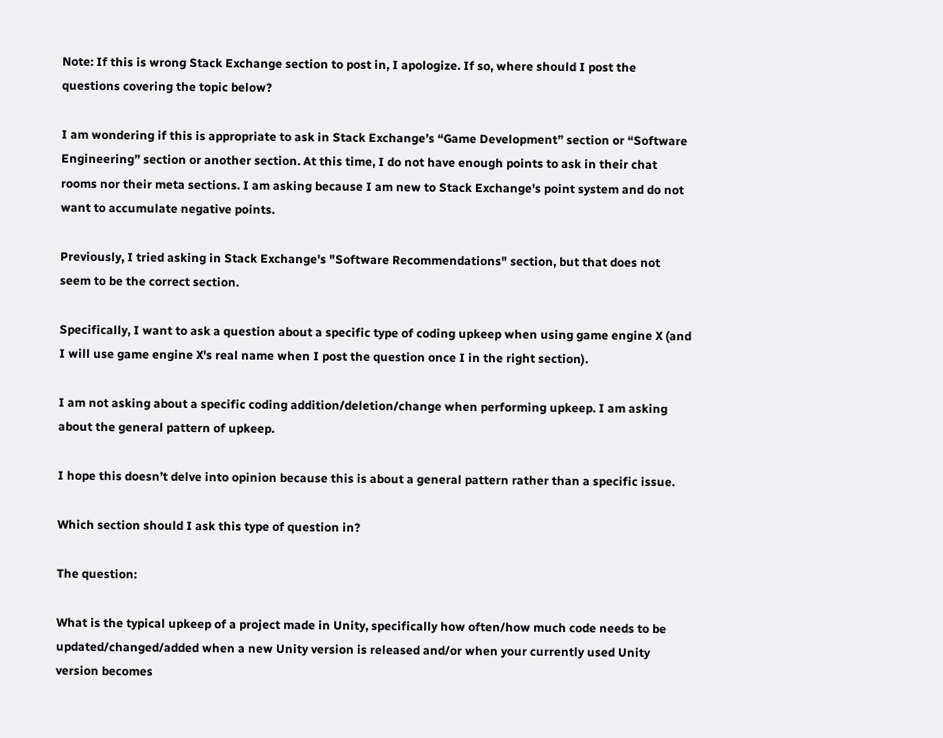Note: If this is wrong Stack Exchange section to post in, I apologize. If so, where should I post the questions covering the topic below?

I am wondering if this is appropriate to ask in Stack Exchange’s “Game Development” section or “Software Engineering” section or another section. At this time, I do not have enough points to ask in their chat rooms nor their meta sections. I am asking because I am new to Stack Exchange's point system and do not want to accumulate negative points.

Previously, I tried asking in Stack Exchange's "Software Recommendations" section, but that does not seem to be the correct section.

Specifically, I want to ask a question about a specific type of coding upkeep when using game engine X (and I will use game engine X's real name when I post the question once I in the right section).

I am not asking about a specific coding addition/deletion/change when performing upkeep. I am asking about the general pattern of upkeep.

I hope this doesn’t delve into opinion because this is about a general pattern rather than a specific issue.

Which section should I ask this type of question in?

The question:

What is the typical upkeep of a project made in Unity, specifically how often/how much code needs to be updated/changed/added when a new Unity version is released and/or when your currently used Unity version becomes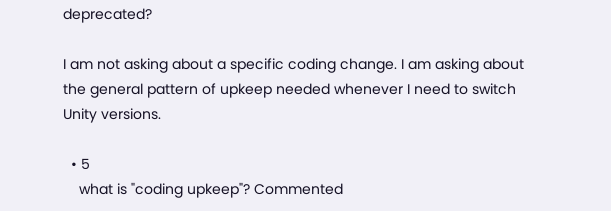deprecated?

I am not asking about a specific coding change. I am asking about the general pattern of upkeep needed whenever I need to switch Unity versions.

  • 5
    what is "coding upkeep"? Commented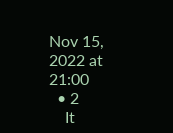Nov 15, 2022 at 21:00
  • 2
    It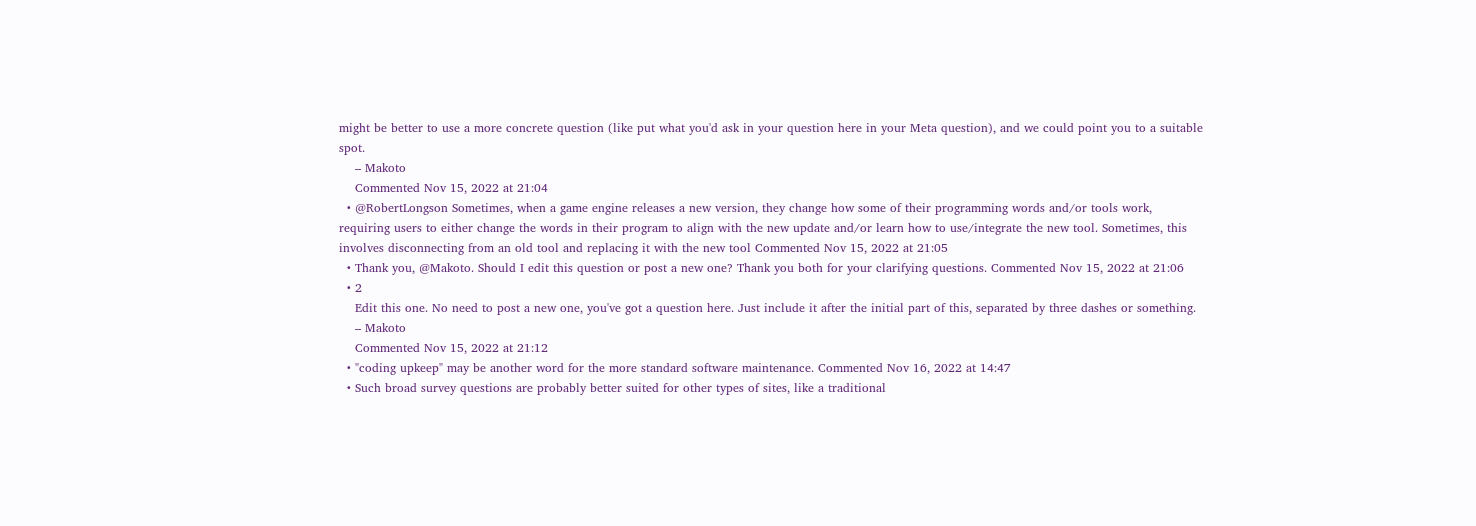might be better to use a more concrete question (like put what you'd ask in your question here in your Meta question), and we could point you to a suitable spot.
    – Makoto
    Commented Nov 15, 2022 at 21:04
  • @RobertLongson Sometimes, when a game engine releases a new version, they change how some of their programming words and/or tools work, requiring users to either change the words in their program to align with the new update and/or learn how to use/integrate the new tool. Sometimes, this involves disconnecting from an old tool and replacing it with the new tool Commented Nov 15, 2022 at 21:05
  • Thank you, @Makoto. Should I edit this question or post a new one? Thank you both for your clarifying questions. Commented Nov 15, 2022 at 21:06
  • 2
    Edit this one. No need to post a new one, you've got a question here. Just include it after the initial part of this, separated by three dashes or something.
    – Makoto
    Commented Nov 15, 2022 at 21:12
  • "coding upkeep" may be another word for the more standard software maintenance. Commented Nov 16, 2022 at 14:47
  • Such broad survey questions are probably better suited for other types of sites, like a traditional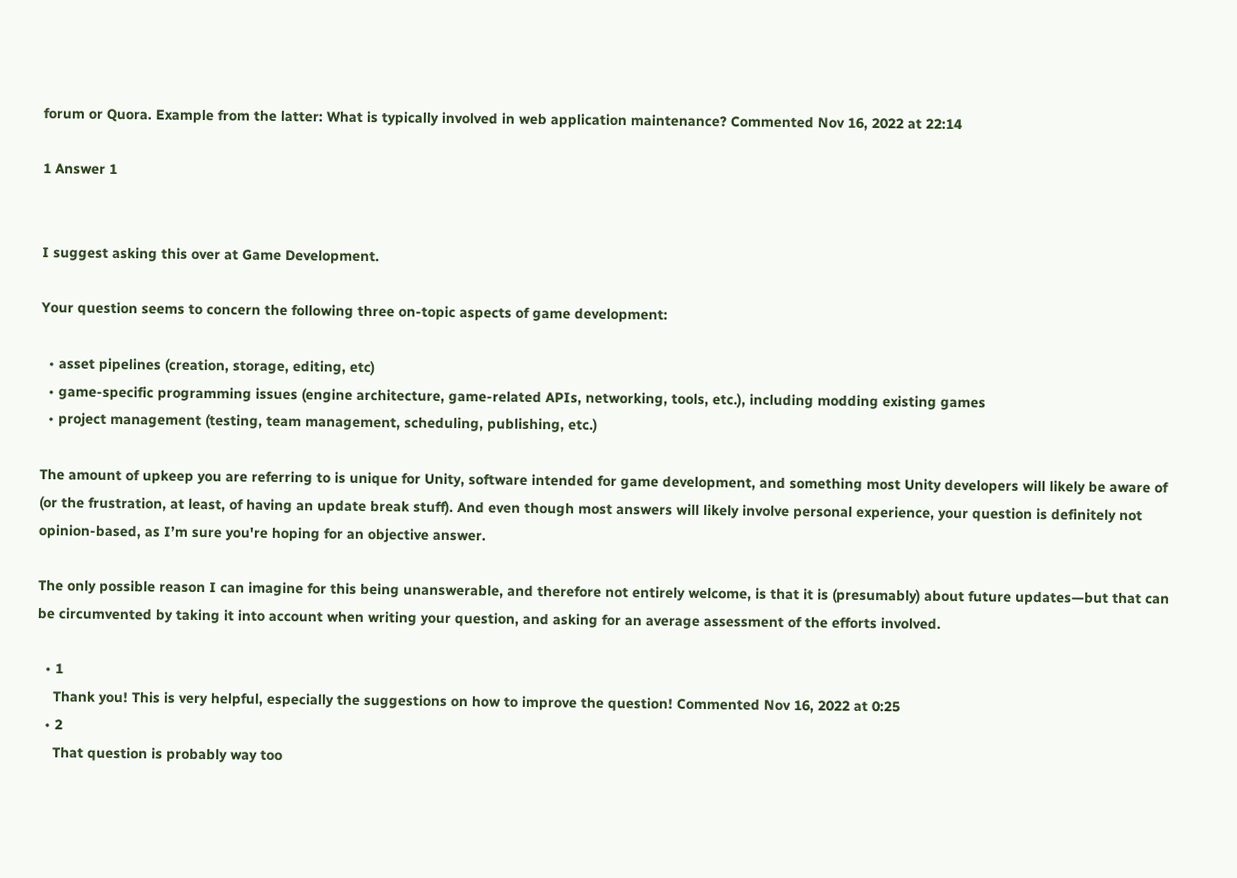forum or Quora. Example from the latter: What is typically involved in web application maintenance? Commented Nov 16, 2022 at 22:14

1 Answer 1


I suggest asking this over at Game Development.

Your question seems to concern the following three on-topic aspects of game development:

  • asset pipelines (creation, storage, editing, etc)
  • game-specific programming issues (engine architecture, game-related APIs, networking, tools, etc.), including modding existing games
  • project management (testing, team management, scheduling, publishing, etc.)

The amount of upkeep you are referring to is unique for Unity, software intended for game development, and something most Unity developers will likely be aware of (or the frustration, at least, of having an update break stuff). And even though most answers will likely involve personal experience, your question is definitely not opinion-based, as I’m sure you're hoping for an objective answer.

The only possible reason I can imagine for this being unanswerable, and therefore not entirely welcome, is that it is (presumably) about future updates—but that can be circumvented by taking it into account when writing your question, and asking for an average assessment of the efforts involved.

  • 1
    Thank you! This is very helpful, especially the suggestions on how to improve the question! Commented Nov 16, 2022 at 0:25
  • 2
    That question is probably way too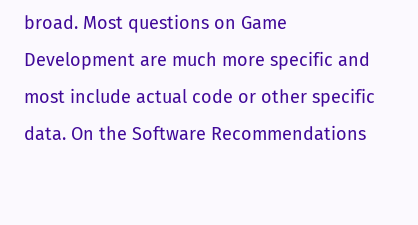broad. Most questions on Game Development are much more specific and most include actual code or other specific data. On the Software Recommendations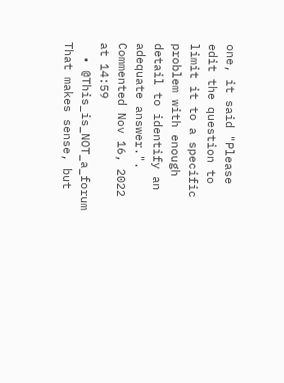one, it said "Please edit the question to limit it to a specific problem with enough detail to identify an adequate answer.". Commented Nov 16, 2022 at 14:59
  • @This_is_NOT_a_forum That makes sense, but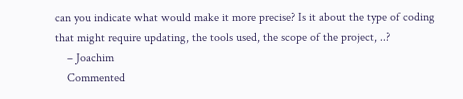can you indicate what would make it more precise? Is it about the type of coding that might require updating, the tools used, the scope of the project, ..?
    – Joachim
    Commented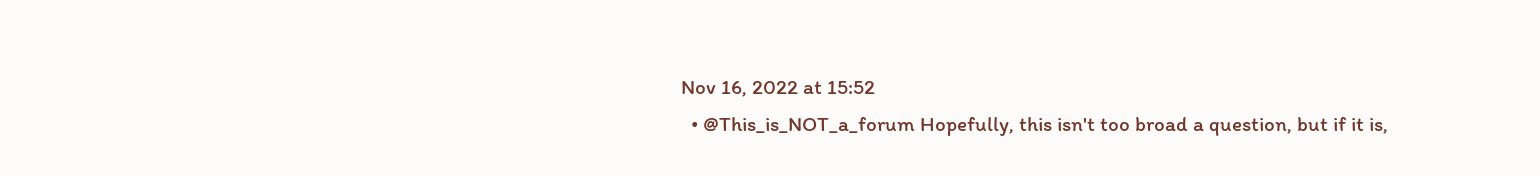Nov 16, 2022 at 15:52
  • @This_is_NOT_a_forum Hopefully, this isn't too broad a question, but if it is,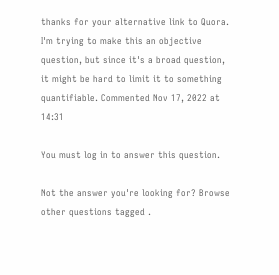thanks for your alternative link to Quora. I'm trying to make this an objective question, but since it's a broad question, it might be hard to limit it to something quantifiable. Commented Nov 17, 2022 at 14:31

You must log in to answer this question.

Not the answer you're looking for? Browse other questions tagged .